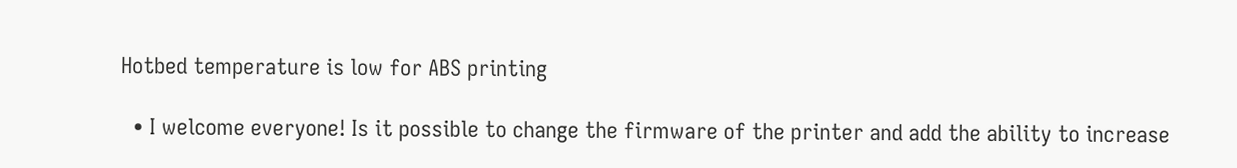Hotbed temperature is low for ABS printing

  • I welcome everyone! Is it possible to change the firmware of the printer and add the ability to increase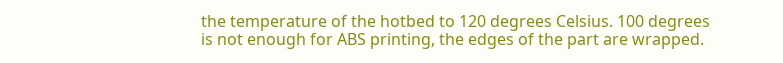the temperature of the hotbed to 120 degrees Celsius. 100 degrees is not enough for ABS printing, the edges of the part are wrapped.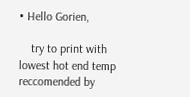• Hello Gorien,

    try to print with lowest hot end temp reccomended by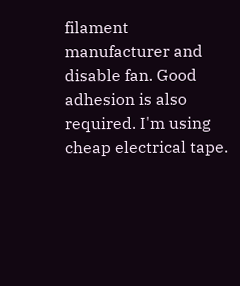filament manufacturer and disable fan. Good adhesion is also required. I'm using cheap electrical tape.